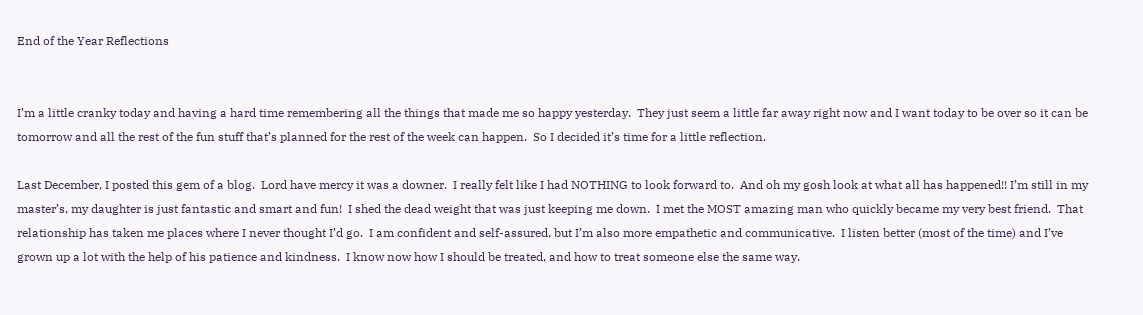End of the Year Reflections


I’m a little cranky today and having a hard time remembering all the things that made me so happy yesterday.  They just seem a little far away right now and I want today to be over so it can be tomorrow and all the rest of the fun stuff that’s planned for the rest of the week can happen.  So I decided it’s time for a little reflection.

Last December, I posted this gem of a blog.  Lord have mercy it was a downer.  I really felt like I had NOTHING to look forward to.  And oh my gosh look at what all has happened!! I’m still in my master’s, my daughter is just fantastic and smart and fun!  I shed the dead weight that was just keeping me down.  I met the MOST amazing man who quickly became my very best friend.  That relationship has taken me places where I never thought I’d go.  I am confident and self-assured, but I’m also more empathetic and communicative.  I listen better (most of the time) and I’ve grown up a lot with the help of his patience and kindness.  I know now how I should be treated, and how to treat someone else the same way.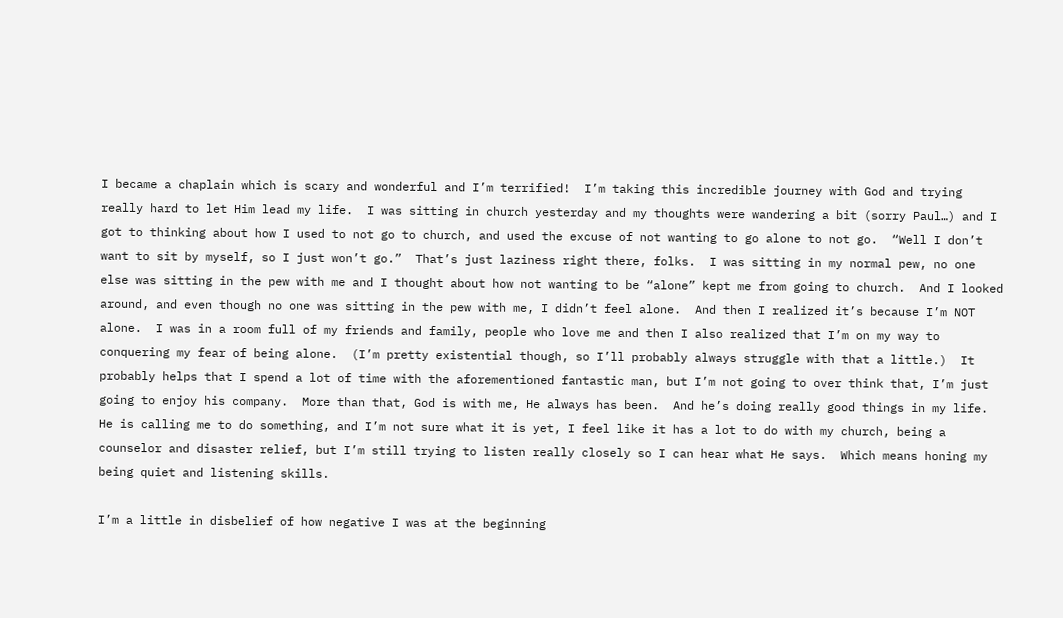I became a chaplain which is scary and wonderful and I’m terrified!  I’m taking this incredible journey with God and trying really hard to let Him lead my life.  I was sitting in church yesterday and my thoughts were wandering a bit (sorry Paul…) and I got to thinking about how I used to not go to church, and used the excuse of not wanting to go alone to not go.  “Well I don’t want to sit by myself, so I just won’t go.”  That’s just laziness right there, folks.  I was sitting in my normal pew, no one else was sitting in the pew with me and I thought about how not wanting to be “alone” kept me from going to church.  And I looked around, and even though no one was sitting in the pew with me, I didn’t feel alone.  And then I realized it’s because I’m NOT alone.  I was in a room full of my friends and family, people who love me and then I also realized that I’m on my way to conquering my fear of being alone.  (I’m pretty existential though, so I’ll probably always struggle with that a little.)  It probably helps that I spend a lot of time with the aforementioned fantastic man, but I’m not going to over think that, I’m just going to enjoy his company.  More than that, God is with me, He always has been.  And he’s doing really good things in my life.  He is calling me to do something, and I’m not sure what it is yet, I feel like it has a lot to do with my church, being a counselor and disaster relief, but I’m still trying to listen really closely so I can hear what He says.  Which means honing my being quiet and listening skills.

I’m a little in disbelief of how negative I was at the beginning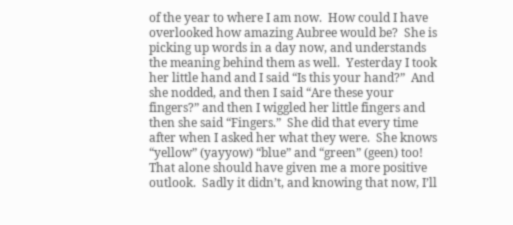of the year to where I am now.  How could I have overlooked how amazing Aubree would be?  She is picking up words in a day now, and understands the meaning behind them as well.  Yesterday I took her little hand and I said “Is this your hand?”  And she nodded, and then I said “Are these your fingers?” and then I wiggled her little fingers and then she said “Fingers.”  She did that every time after when I asked her what they were.  She knows “yellow” (yayyow) “blue” and “green” (geen) too!  That alone should have given me a more positive outlook.  Sadly it didn’t, and knowing that now, I’ll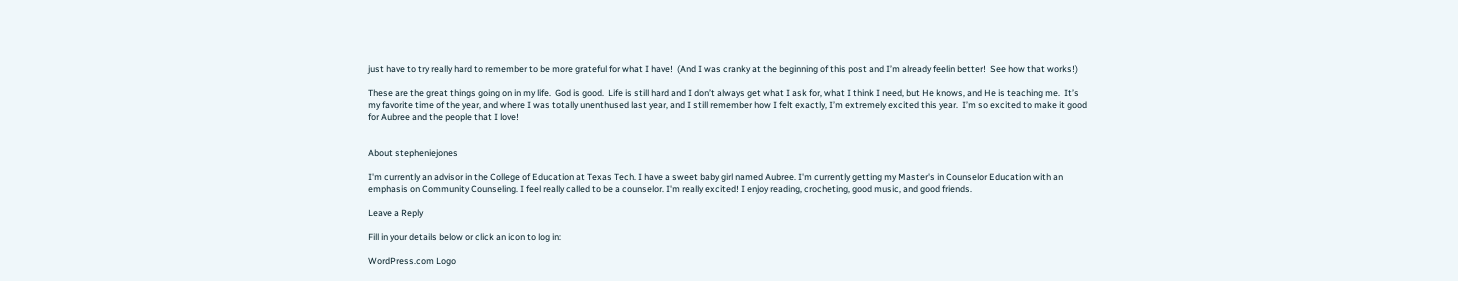just have to try really hard to remember to be more grateful for what I have!  (And I was cranky at the beginning of this post and I’m already feelin better!  See how that works!)

These are the great things going on in my life.  God is good.  Life is still hard and I don’t always get what I ask for, what I think I need, but He knows, and He is teaching me.  It’s my favorite time of the year, and where I was totally unenthused last year, and I still remember how I felt exactly, I’m extremely excited this year.  I’m so excited to make it good for Aubree and the people that I love!


About stepheniejones

I'm currently an advisor in the College of Education at Texas Tech. I have a sweet baby girl named Aubree. I'm currently getting my Master's in Counselor Education with an emphasis on Community Counseling. I feel really called to be a counselor. I'm really excited! I enjoy reading, crocheting, good music, and good friends.

Leave a Reply

Fill in your details below or click an icon to log in:

WordPress.com Logo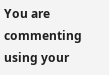You are commenting using your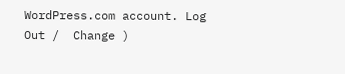WordPress.com account. Log Out /  Change )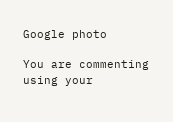Google photo

You are commenting using your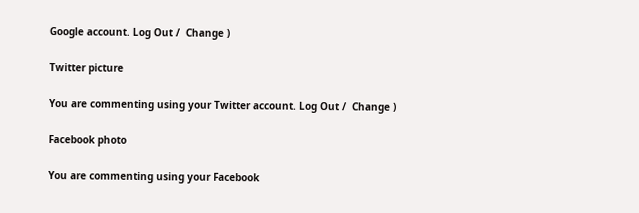Google account. Log Out /  Change )

Twitter picture

You are commenting using your Twitter account. Log Out /  Change )

Facebook photo

You are commenting using your Facebook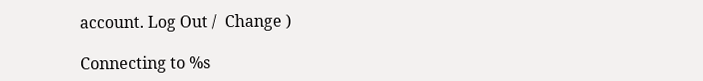account. Log Out /  Change )

Connecting to %s